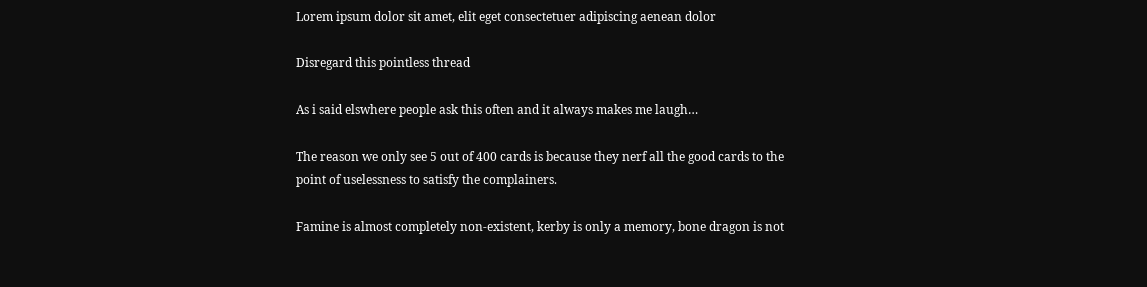Lorem ipsum dolor sit amet, elit eget consectetuer adipiscing aenean dolor

Disregard this pointless thread

As i said elswhere people ask this often and it always makes me laugh…

The reason we only see 5 out of 400 cards is because they nerf all the good cards to the point of uselessness to satisfy the complainers.

Famine is almost completely non-existent, kerby is only a memory, bone dragon is not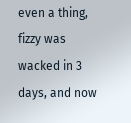even a thing, fizzy was wacked in 3 days, and now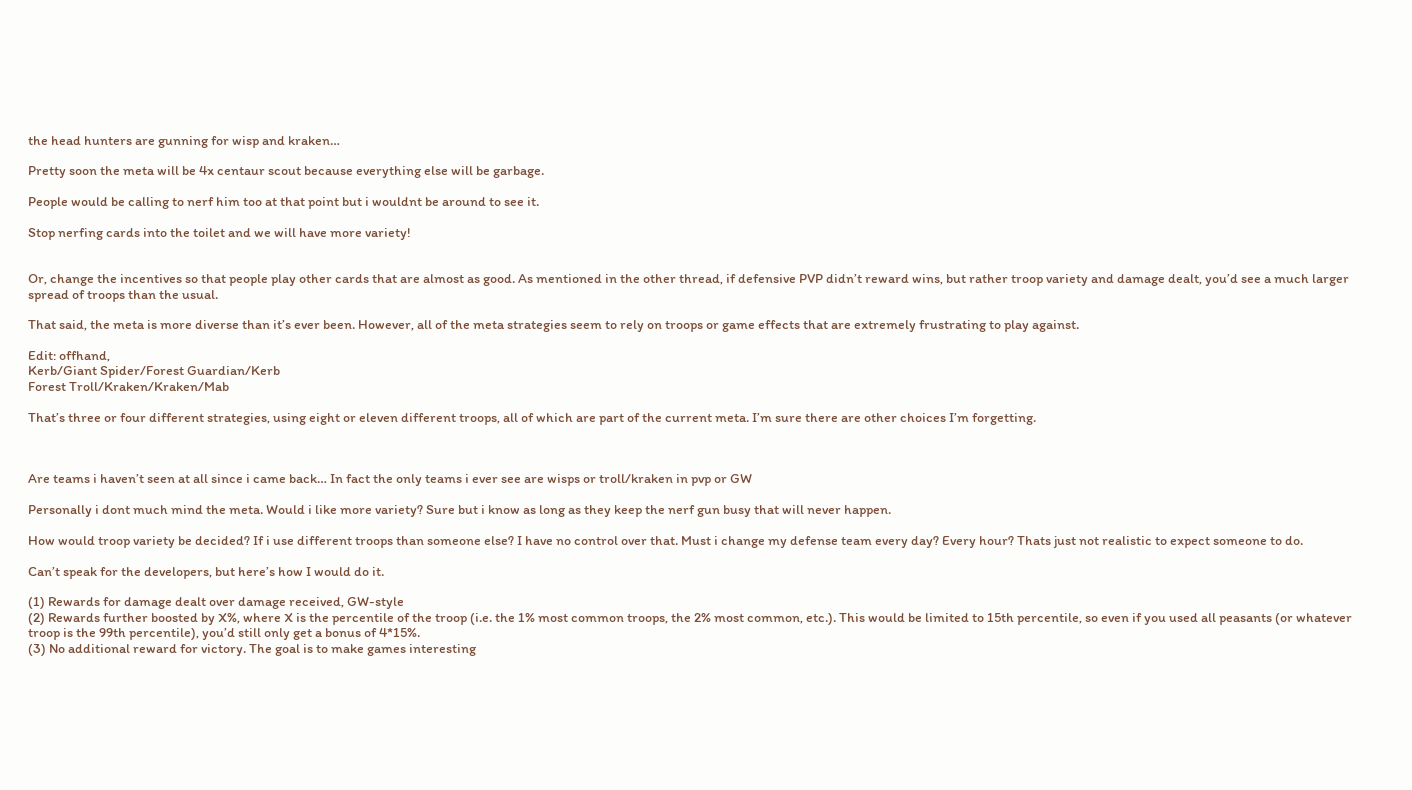the head hunters are gunning for wisp and kraken…

Pretty soon the meta will be 4x centaur scout because everything else will be garbage.

People would be calling to nerf him too at that point but i wouldnt be around to see it.

Stop nerfing cards into the toilet and we will have more variety!


Or, change the incentives so that people play other cards that are almost as good. As mentioned in the other thread, if defensive PVP didn’t reward wins, but rather troop variety and damage dealt, you’d see a much larger spread of troops than the usual.

That said, the meta is more diverse than it’s ever been. However, all of the meta strategies seem to rely on troops or game effects that are extremely frustrating to play against.

Edit: offhand,
Kerb/Giant Spider/Forest Guardian/Kerb
Forest Troll/Kraken/Kraken/Mab

That’s three or four different strategies, using eight or eleven different troops, all of which are part of the current meta. I’m sure there are other choices I’m forgetting.



Are teams i haven’t seen at all since i came back… In fact the only teams i ever see are wisps or troll/kraken in pvp or GW

Personally i dont much mind the meta. Would i like more variety? Sure but i know as long as they keep the nerf gun busy that will never happen.

How would troop variety be decided? If i use different troops than someone else? I have no control over that. Must i change my defense team every day? Every hour? Thats just not realistic to expect someone to do.

Can’t speak for the developers, but here’s how I would do it.

(1) Rewards for damage dealt over damage received, GW-style
(2) Rewards further boosted by X%, where X is the percentile of the troop (i.e. the 1% most common troops, the 2% most common, etc.). This would be limited to 15th percentile, so even if you used all peasants (or whatever troop is the 99th percentile), you’d still only get a bonus of 4*15%.
(3) No additional reward for victory. The goal is to make games interesting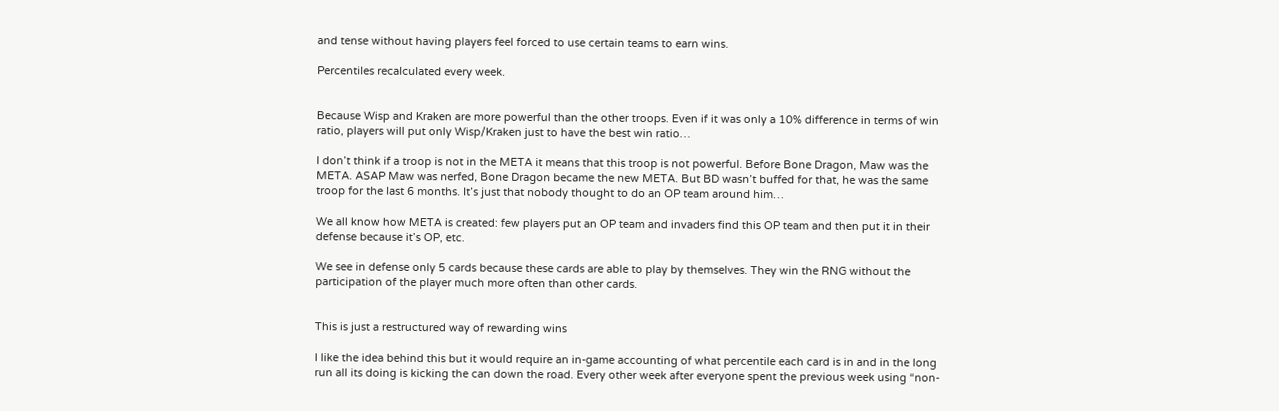and tense without having players feel forced to use certain teams to earn wins.

Percentiles recalculated every week.


Because Wisp and Kraken are more powerful than the other troops. Even if it was only a 10% difference in terms of win ratio, players will put only Wisp/Kraken just to have the best win ratio…

I don’t think if a troop is not in the META it means that this troop is not powerful. Before Bone Dragon, Maw was the META. ASAP Maw was nerfed, Bone Dragon became the new META. But BD wasn’t buffed for that, he was the same troop for the last 6 months. It’s just that nobody thought to do an OP team around him…

We all know how META is created: few players put an OP team and invaders find this OP team and then put it in their defense because it’s OP, etc.

We see in defense only 5 cards because these cards are able to play by themselves. They win the RNG without the participation of the player much more often than other cards.


This is just a restructured way of rewarding wins

I like the idea behind this but it would require an in-game accounting of what percentile each card is in and in the long run all its doing is kicking the can down the road. Every other week after everyone spent the previous week using “non-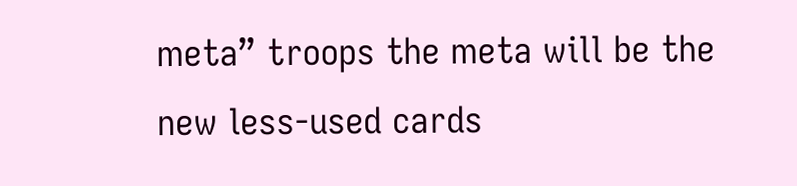meta” troops the meta will be the new less-used cards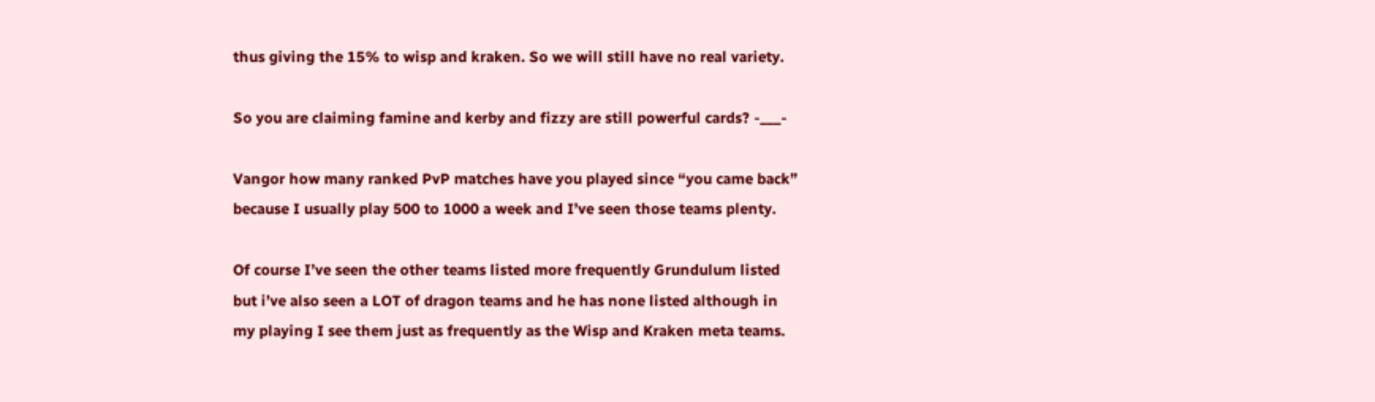thus giving the 15% to wisp and kraken. So we will still have no real variety.

So you are claiming famine and kerby and fizzy are still powerful cards? -___-

Vangor how many ranked PvP matches have you played since “you came back” because I usually play 500 to 1000 a week and I’ve seen those teams plenty.

Of course I’ve seen the other teams listed more frequently Grundulum listed but i’ve also seen a LOT of dragon teams and he has none listed although in my playing I see them just as frequently as the Wisp and Kraken meta teams.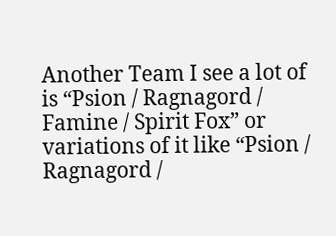Another Team I see a lot of is “Psion / Ragnagord / Famine / Spirit Fox” or variations of it like “Psion / Ragnagord /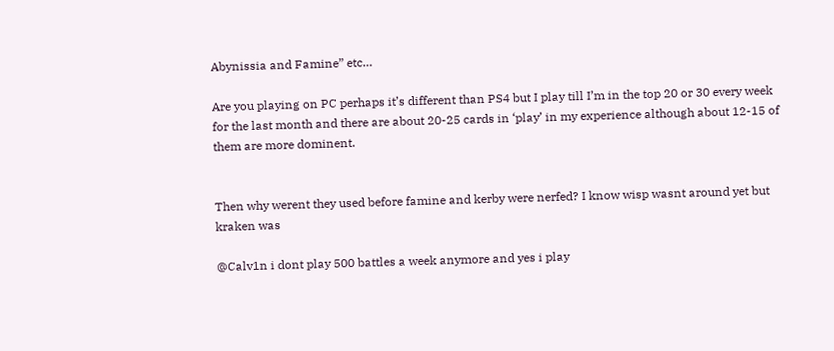Abynissia and Famine” etc…

Are you playing on PC perhaps it’s different than PS4 but I play till I’m in the top 20 or 30 every week for the last month and there are about 20-25 cards in ‘play’ in my experience although about 12-15 of them are more dominent.


Then why werent they used before famine and kerby were nerfed? I know wisp wasnt around yet but kraken was

@Calv1n i dont play 500 battles a week anymore and yes i play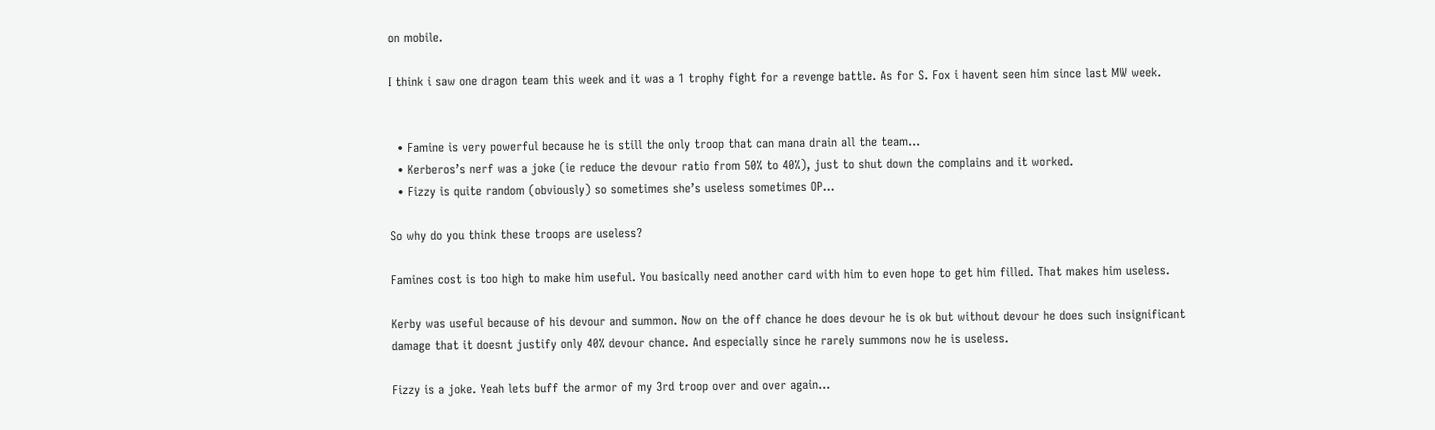on mobile.

I think i saw one dragon team this week and it was a 1 trophy fight for a revenge battle. As for S. Fox i havent seen him since last MW week.


  • Famine is very powerful because he is still the only troop that can mana drain all the team…
  • Kerberos’s nerf was a joke (ie reduce the devour ratio from 50% to 40%), just to shut down the complains and it worked.
  • Fizzy is quite random (obviously) so sometimes she’s useless sometimes OP…

So why do you think these troops are useless?

Famines cost is too high to make him useful. You basically need another card with him to even hope to get him filled. That makes him useless.

Kerby was useful because of his devour and summon. Now on the off chance he does devour he is ok but without devour he does such insignificant damage that it doesnt justify only 40% devour chance. And especially since he rarely summons now he is useless.

Fizzy is a joke. Yeah lets buff the armor of my 3rd troop over and over again…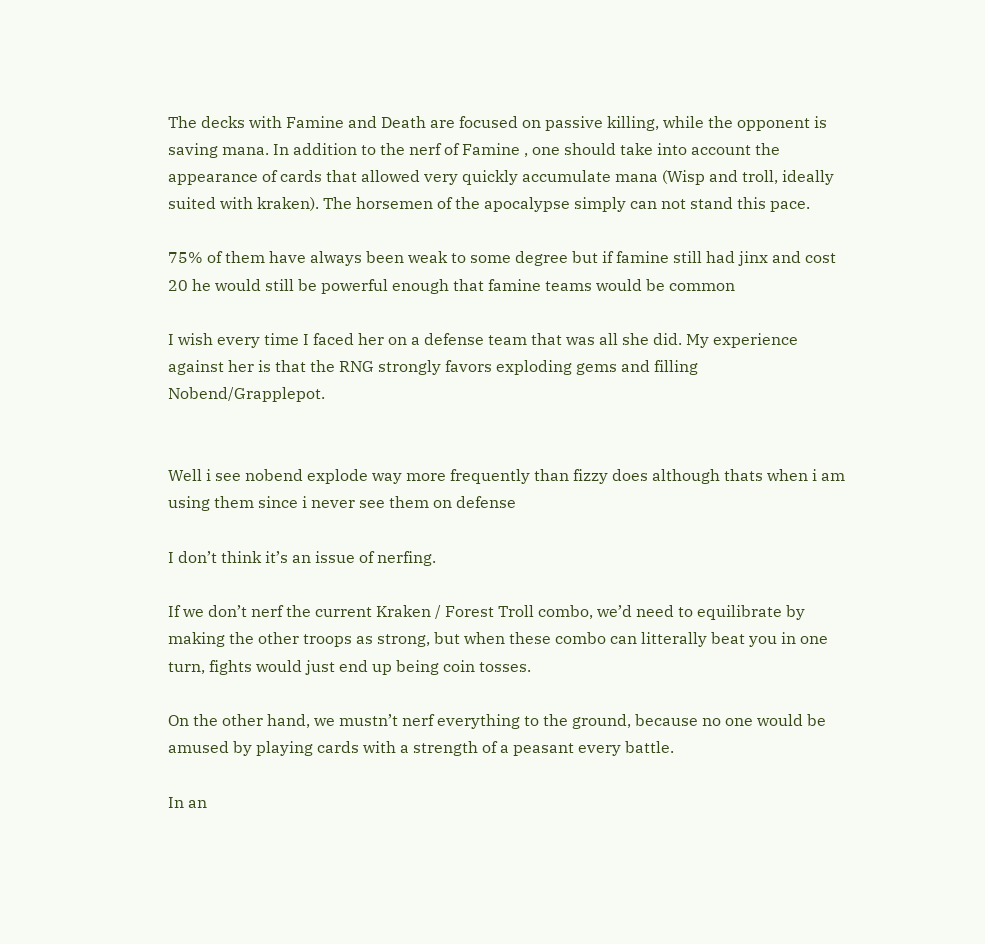The decks with Famine and Death are focused on passive killing, while the opponent is saving mana. In addition to the nerf of Famine , one should take into account the appearance of cards that allowed very quickly accumulate mana (Wisp and troll, ideally suited with kraken). The horsemen of the apocalypse simply can not stand this pace.

75% of them have always been weak to some degree but if famine still had jinx and cost 20 he would still be powerful enough that famine teams would be common

I wish every time I faced her on a defense team that was all she did. My experience against her is that the RNG strongly favors exploding gems and filling Nobend/Grapplepot.


Well i see nobend explode way more frequently than fizzy does although thats when i am using them since i never see them on defense

I don’t think it’s an issue of nerfing.

If we don’t nerf the current Kraken / Forest Troll combo, we’d need to equilibrate by making the other troops as strong, but when these combo can litterally beat you in one turn, fights would just end up being coin tosses.

On the other hand, we mustn’t nerf everything to the ground, because no one would be amused by playing cards with a strength of a peasant every battle.

In an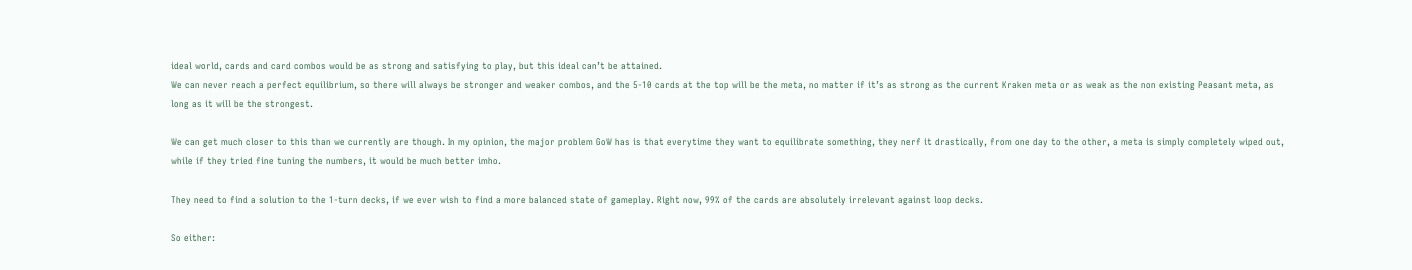ideal world, cards and card combos would be as strong and satisfying to play, but this ideal can’t be attained.
We can never reach a perfect equilibrium, so there will always be stronger and weaker combos, and the 5-10 cards at the top will be the meta, no matter if it’s as strong as the current Kraken meta or as weak as the non existing Peasant meta, as long as it will be the strongest.

We can get much closer to this than we currently are though. In my opinion, the major problem GoW has is that everytime they want to equilibrate something, they nerf it drastically, from one day to the other, a meta is simply completely wiped out, while if they tried fine tuning the numbers, it would be much better imho.

They need to find a solution to the 1-turn decks, if we ever wish to find a more balanced state of gameplay. Right now, 99% of the cards are absolutely irrelevant against loop decks.

So either: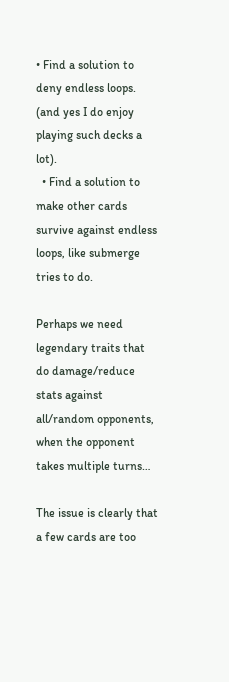• Find a solution to deny endless loops. (and yes I do enjoy playing such decks a lot).
  • Find a solution to make other cards survive against endless loops, like submerge tries to do.

Perhaps we need legendary traits that do damage/reduce stats against all/random opponents, when the opponent takes multiple turns…

The issue is clearly that a few cards are too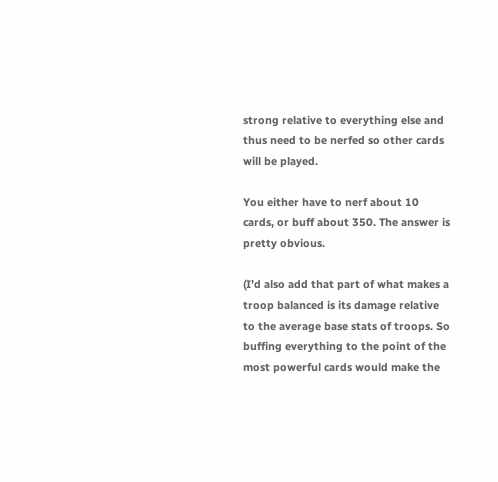strong relative to everything else and thus need to be nerfed so other cards will be played.

You either have to nerf about 10 cards, or buff about 350. The answer is pretty obvious.

(I’d also add that part of what makes a troop balanced is its damage relative to the average base stats of troops. So buffing everything to the point of the most powerful cards would make the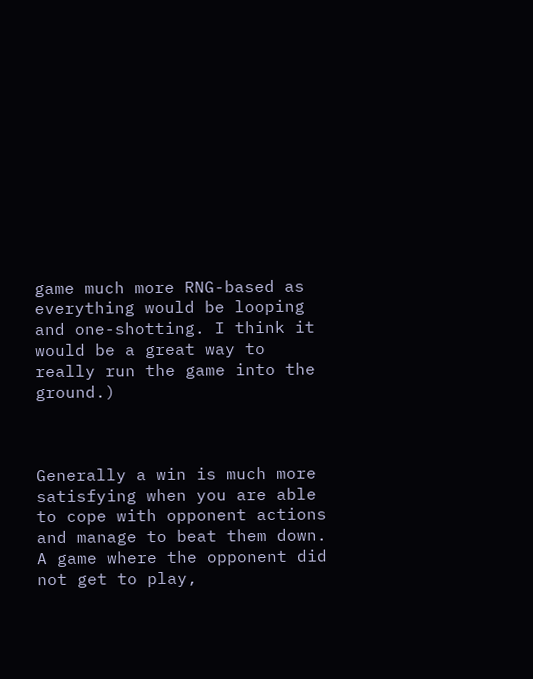game much more RNG-based as everything would be looping and one-shotting. I think it would be a great way to really run the game into the ground.)



Generally a win is much more satisfying when you are able to cope with opponent actions and manage to beat them down. A game where the opponent did not get to play,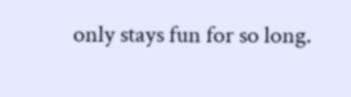only stays fun for so long.